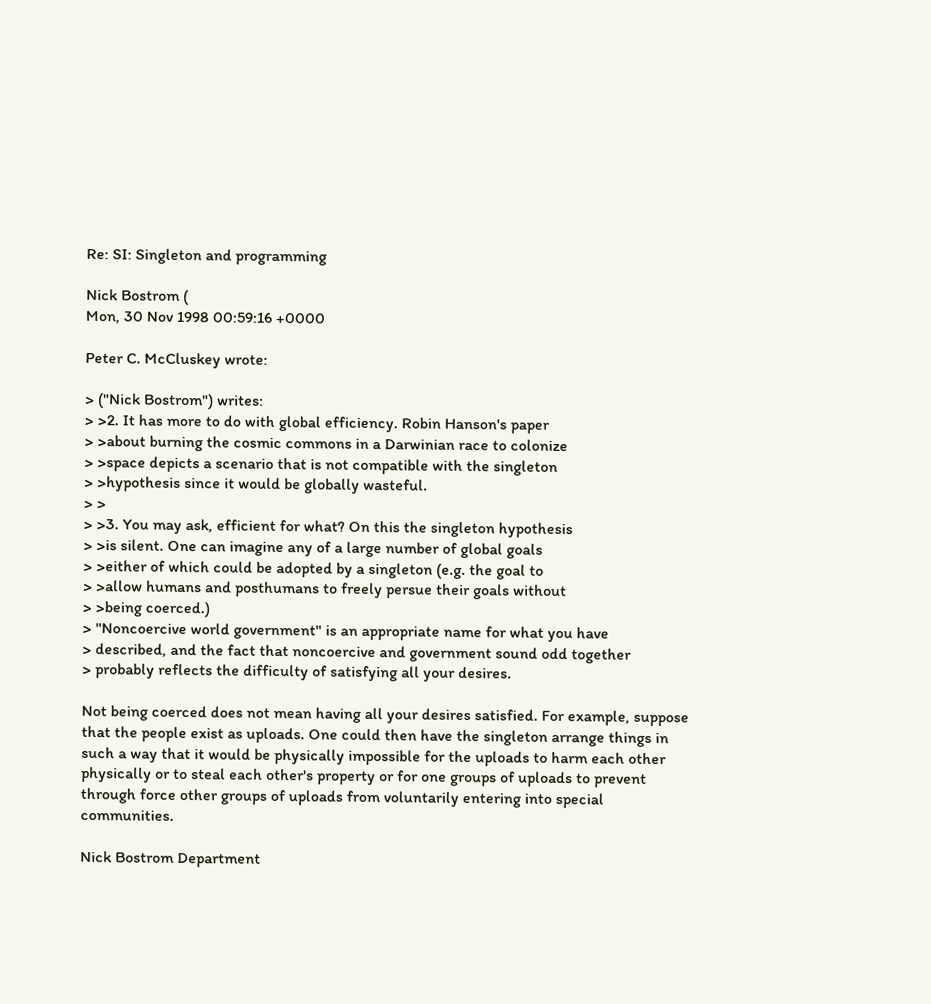Re: SI: Singleton and programming

Nick Bostrom (
Mon, 30 Nov 1998 00:59:16 +0000

Peter C. McCluskey wrote:

> ("Nick Bostrom") writes:
> >2. It has more to do with global efficiency. Robin Hanson's paper
> >about burning the cosmic commons in a Darwinian race to colonize
> >space depicts a scenario that is not compatible with the singleton
> >hypothesis since it would be globally wasteful.
> >
> >3. You may ask, efficient for what? On this the singleton hypothesis
> >is silent. One can imagine any of a large number of global goals
> >either of which could be adopted by a singleton (e.g. the goal to
> >allow humans and posthumans to freely persue their goals without
> >being coerced.)
> "Noncoercive world government" is an appropriate name for what you have
> described, and the fact that noncoercive and government sound odd together
> probably reflects the difficulty of satisfying all your desires.

Not being coerced does not mean having all your desires satisfied. For example, suppose that the people exist as uploads. One could then have the singleton arrange things in such a way that it would be physically impossible for the uploads to harm each other physically or to steal each other's property or for one groups of uploads to prevent through force other groups of uploads from voluntarily entering into special communities.

Nick Bostrom Department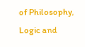of Philosophy, Logic and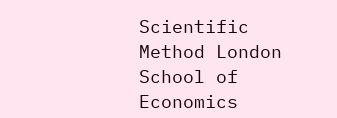Scientific Method London School of Economics